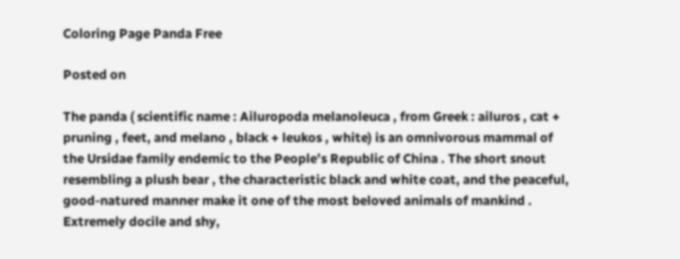Coloring Page Panda Free

Posted on

The panda ( scientific name : Ailuropoda melanoleuca , from Greek : ailuros , cat + pruning , feet, and melano , black + leukos , white) is an omnivorous mammal of the Ursidae family endemic to the People’s Republic of China . The short snout resembling a plush bear , the characteristic black and white coat, and the peaceful, good-natured manner make it one of the most beloved animals of mankind . Extremely docile and shy,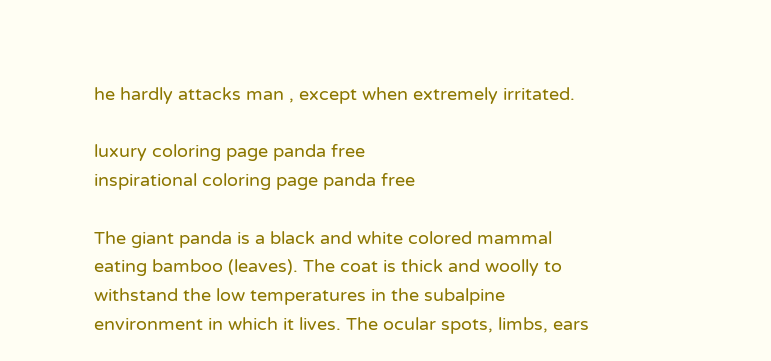he hardly attacks man , except when extremely irritated.

luxury coloring page panda free
inspirational coloring page panda free

The giant panda is a black and white colored mammal eating bamboo (leaves). The coat is thick and woolly to withstand the low temperatures in the subalpine environment in which it lives. The ocular spots, limbs, ears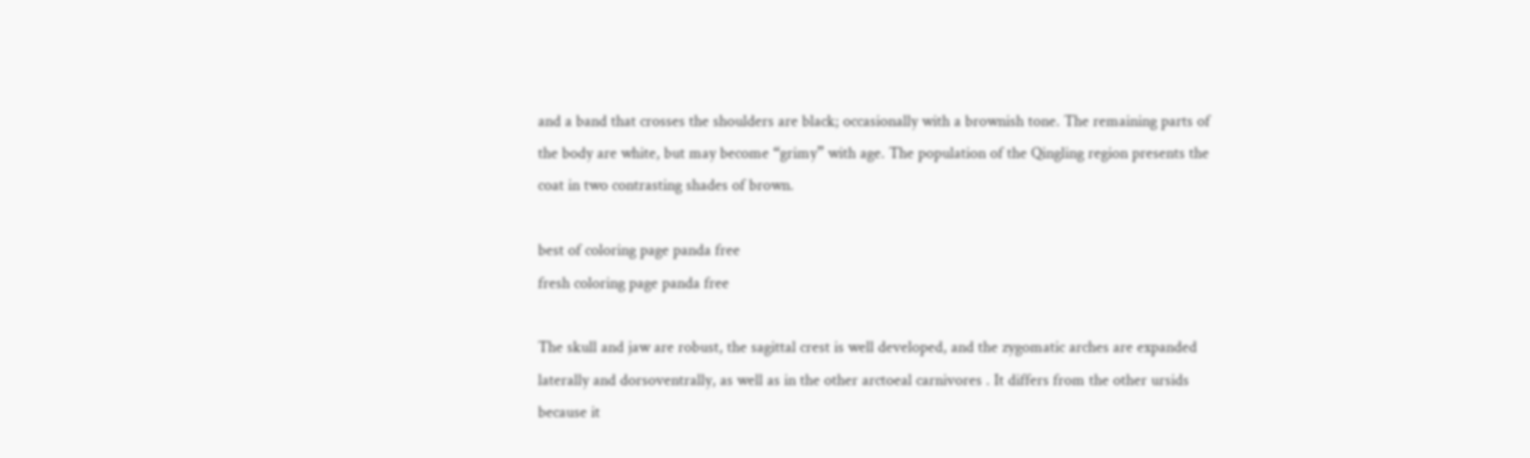and a band that crosses the shoulders are black; occasionally with a brownish tone. The remaining parts of the body are white, but may become “grimy” with age. The population of the Qingling region presents the coat in two contrasting shades of brown.

best of coloring page panda free
fresh coloring page panda free

The skull and jaw are robust, the sagittal crest is well developed, and the zygomatic arches are expanded laterally and dorsoventrally, as well as in the other arctoeal carnivores . It differs from the other ursids because it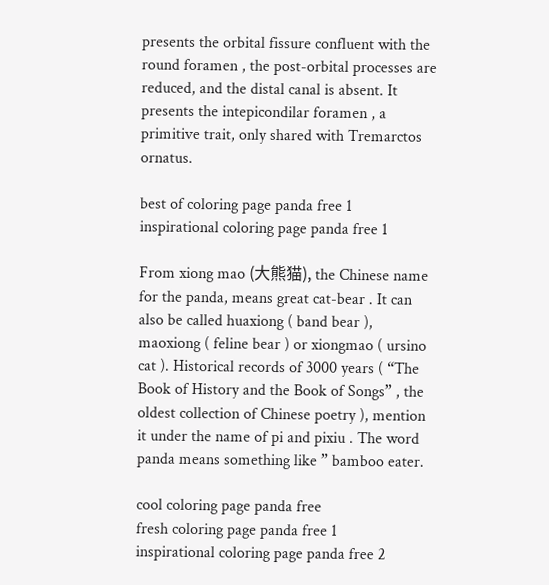presents the orbital fissure confluent with the round foramen , the post-orbital processes are reduced, and the distal canal is absent. It presents the intepicondilar foramen , a primitive trait, only shared with Tremarctos ornatus.

best of coloring page panda free 1
inspirational coloring page panda free 1

From xiong mao (大熊猫), the Chinese name for the panda, means great cat-bear . It can also be called huaxiong ( band bear ), maoxiong ( feline bear ) or xiongmao ( ursino cat ). Historical records of 3000 years ( “The Book of History and the Book of Songs” , the oldest collection of Chinese poetry ), mention it under the name of pi and pixiu . The word panda means something like ” bamboo eater.

cool coloring page panda free
fresh coloring page panda free 1
inspirational coloring page panda free 2